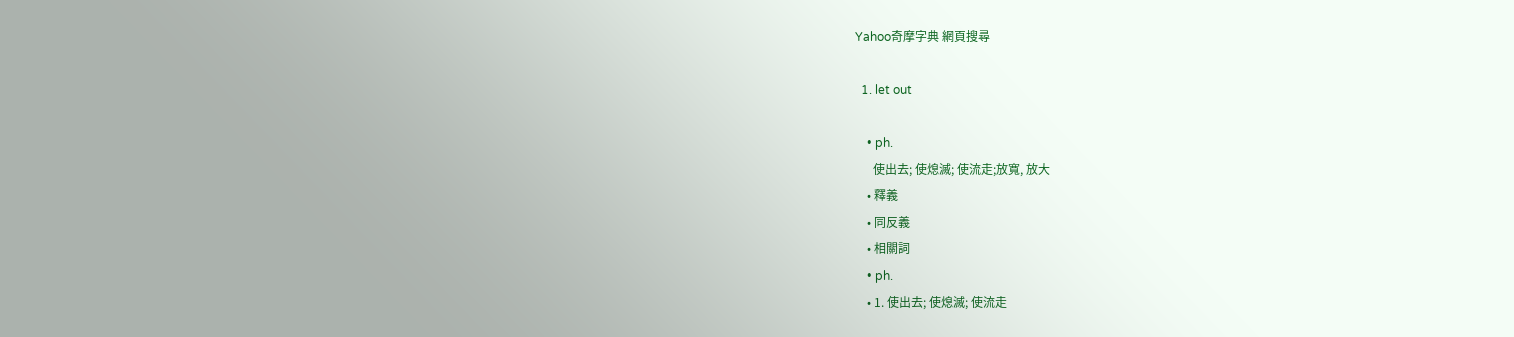Yahoo奇摩字典 網頁搜尋

  1. let out

    • ph.
      使出去; 使熄滅; 使流走;放寬, 放大
    • 釋義
    • 同反義
    • 相關詞
    • ph.
    • 1. 使出去; 使熄滅; 使流走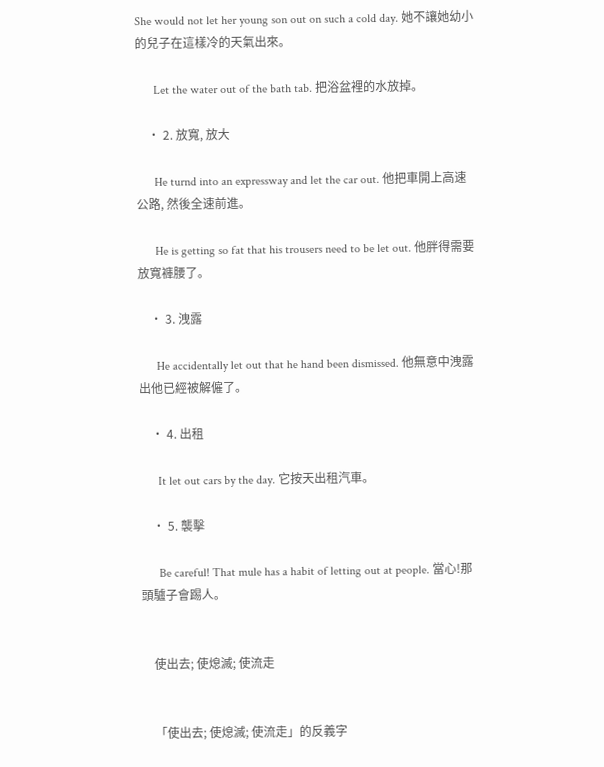She would not let her young son out on such a cold day. 她不讓她幼小的兒子在這樣冷的天氣出來。

      Let the water out of the bath tab. 把浴盆裡的水放掉。

    • 2. 放寬, 放大

      He turnd into an expressway and let the car out. 他把車開上高速公路, 然後全速前進。

      He is getting so fat that his trousers need to be let out. 他胖得需要放寬褲腰了。

    • 3. 洩露

      He accidentally let out that he hand been dismissed. 他無意中洩露出他已經被解僱了。

    • 4. 出租

      It let out cars by the day. 它按天出租汽車。

    • 5. 襲擊

      Be careful! That mule has a habit of letting out at people. 當心!那頭驢子會踢人。


    使出去; 使熄滅; 使流走


    「使出去; 使熄滅; 使流走」的反義字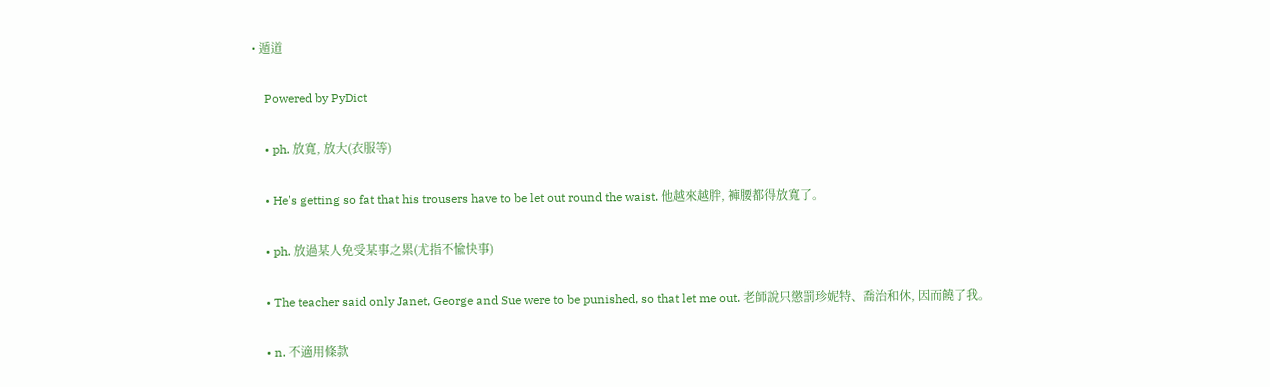• 遁道

    Powered by PyDict

    • ph. 放寬, 放大(衣服等)

    • He's getting so fat that his trousers have to be let out round the waist. 他越來越胖, 褲腰都得放寬了。

    • ph. 放過某人免受某事之累(尤指不愉快事)

    • The teacher said only Janet, George and Sue were to be punished, so that let me out. 老師說只懲罰珍妮特、喬治和休, 因而饒了我。

    • n. 不適用條款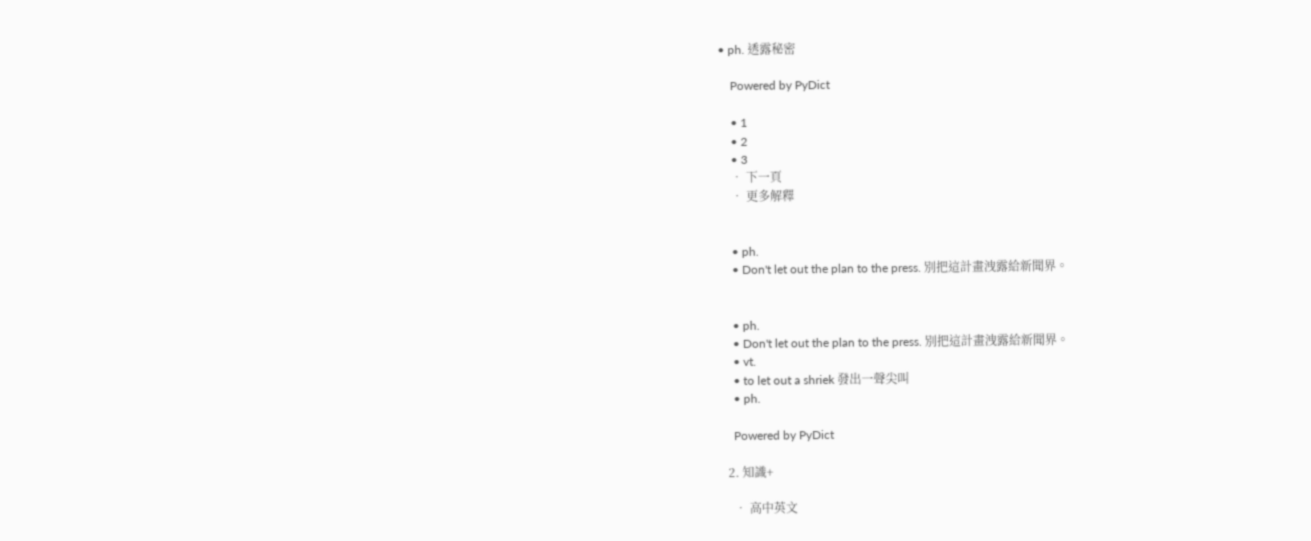• ph. 透露秘密

    Powered by PyDict

    • 1
    • 2
    • 3
    • 下一頁
    • 更多解釋


    • ph.
    • Don't let out the plan to the press. 別把這計畫洩露給新聞界。


    • ph.
    • Don't let out the plan to the press. 別把這計畫洩露給新聞界。
    • vt.
    • to let out a shriek 發出一聲尖叫
    • ph.

    Powered by PyDict

  2. 知識+

    • 高中英文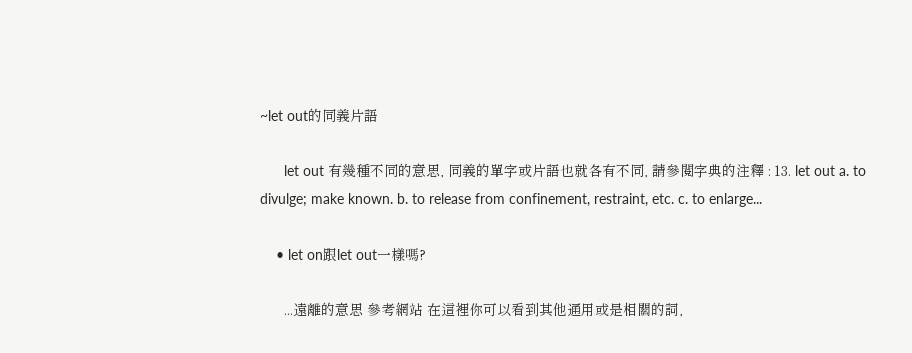~let out的同義片語

      let out 有幾種不同的意思, 同義的單字或片語也就各有不同, 請參閱字典的注釋 : 13. let out a. to divulge; make known. b. to release from confinement, restraint, etc. c. to enlarge...

    • let on跟let out一樣嗎?

      ...遠離的意思 參考網站 在這裡你可以看到其他通用或是相關的詞,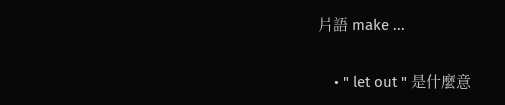片語 make ...

    • " let out " 是什麼意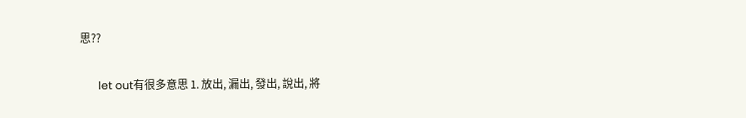思??

      let out有很多意思 1. 放出, 漏出, 發出, 說出, 將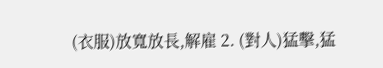(衣服)放寬放長,解雇 2. (對人)猛擊,猛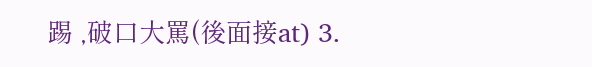踢 ,破口大罵(後面接at) 3.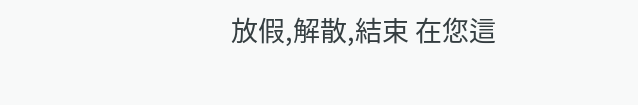放假,解散,結束 在您這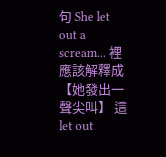句 She let out a scream... 裡 應該解釋成【她發出一聲尖叫】 這let out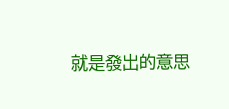就是發出的意思